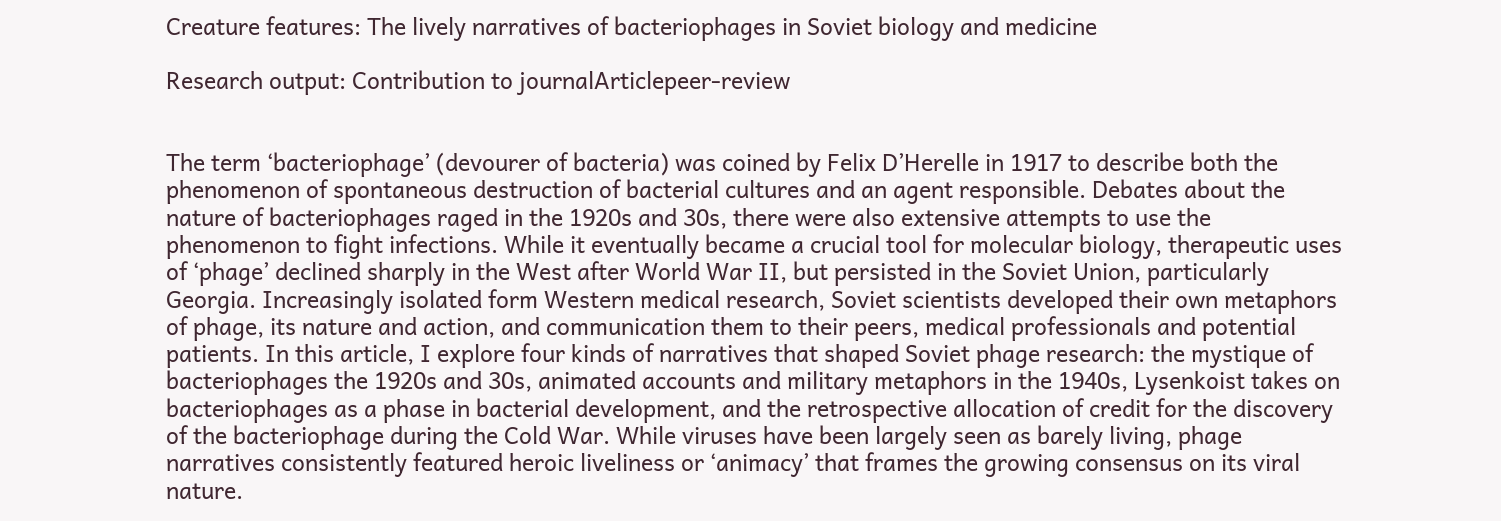Creature features: The lively narratives of bacteriophages in Soviet biology and medicine

Research output: Contribution to journalArticlepeer-review


The term ‘bacteriophage’ (devourer of bacteria) was coined by Felix D’Herelle in 1917 to describe both the phenomenon of spontaneous destruction of bacterial cultures and an agent responsible. Debates about the nature of bacteriophages raged in the 1920s and 30s, there were also extensive attempts to use the phenomenon to fight infections. While it eventually became a crucial tool for molecular biology, therapeutic uses of ‘phage’ declined sharply in the West after World War II, but persisted in the Soviet Union, particularly Georgia. Increasingly isolated form Western medical research, Soviet scientists developed their own metaphors of phage, its nature and action, and communication them to their peers, medical professionals and potential patients. In this article, I explore four kinds of narratives that shaped Soviet phage research: the mystique of bacteriophages the 1920s and 30s, animated accounts and military metaphors in the 1940s, Lysenkoist takes on bacteriophages as a phase in bacterial development, and the retrospective allocation of credit for the discovery of the bacteriophage during the Cold War. While viruses have been largely seen as barely living, phage narratives consistently featured heroic liveliness or ‘animacy’ that frames the growing consensus on its viral nature.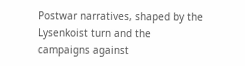Postwar narratives, shaped by the Lysenkoist turn and the campaigns against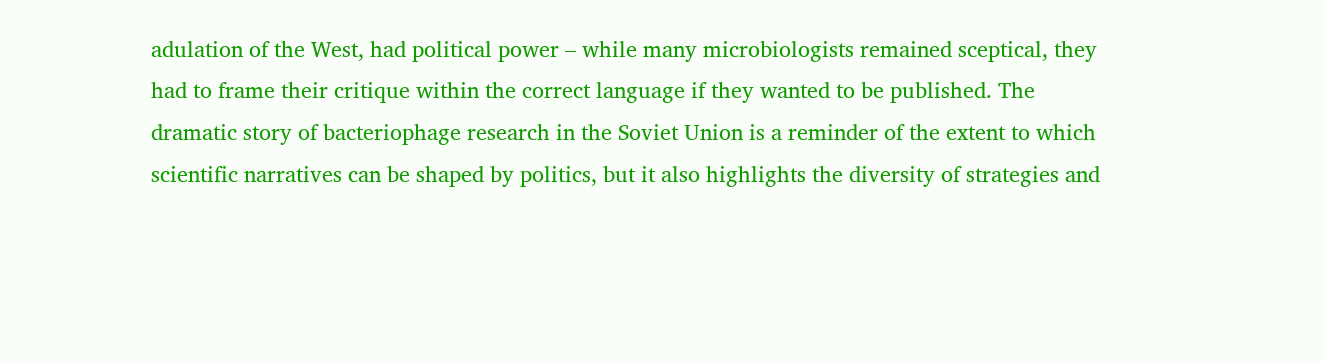adulation of the West, had political power – while many microbiologists remained sceptical, they had to frame their critique within the correct language if they wanted to be published. The dramatic story of bacteriophage research in the Soviet Union is a reminder of the extent to which scientific narratives can be shaped by politics, but it also highlights the diversity of strategies and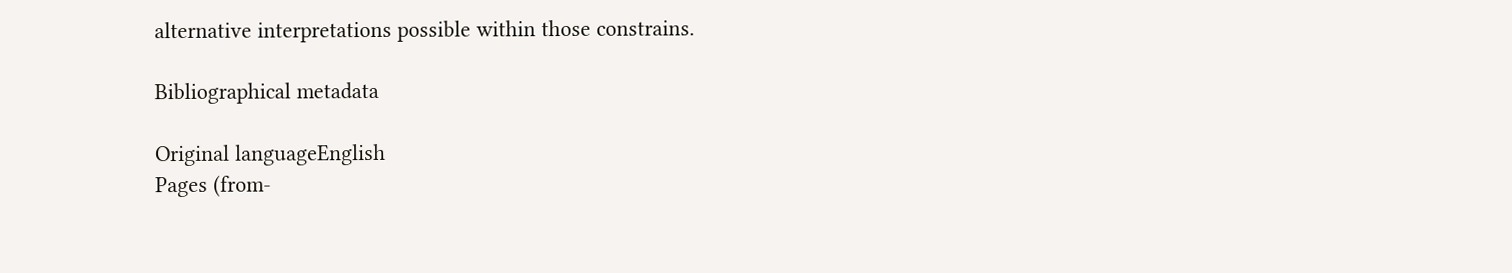alternative interpretations possible within those constrains.

Bibliographical metadata

Original languageEnglish
Pages (from-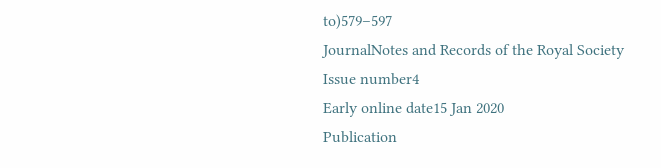to)579–597
JournalNotes and Records of the Royal Society
Issue number4
Early online date15 Jan 2020
Publication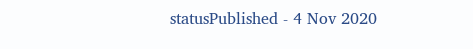statusPublished - 4 Nov 2020